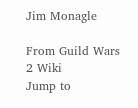Jim Monagle

From Guild Wars 2 Wiki
Jump to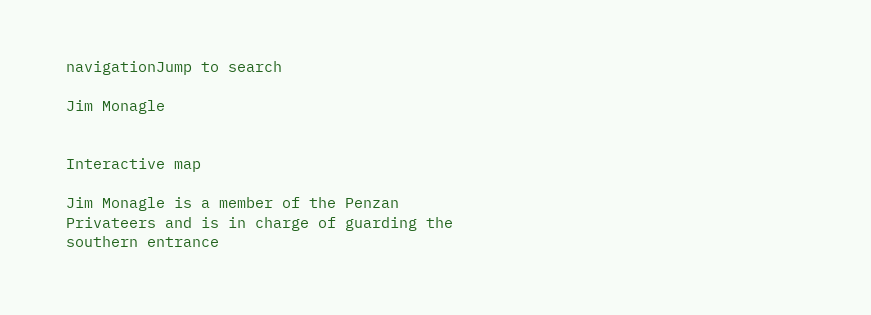navigationJump to search

Jim Monagle


Interactive map

Jim Monagle is a member of the Penzan Privateers and is in charge of guarding the southern entrance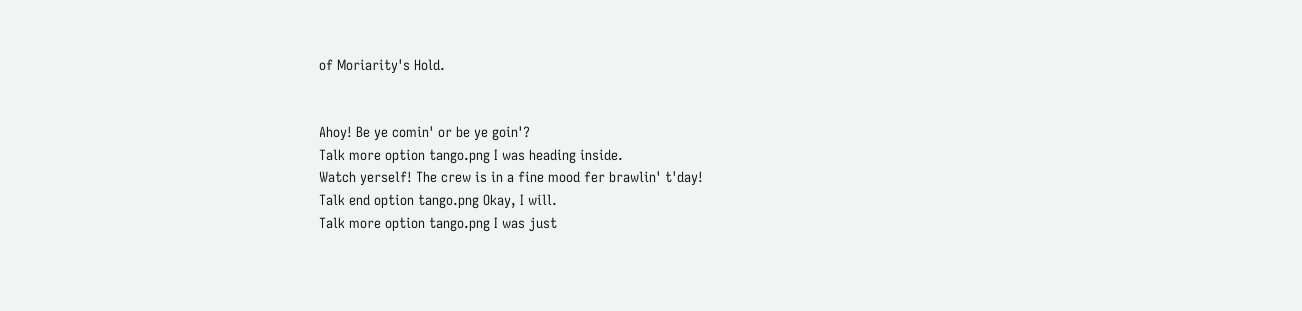of Moriarity's Hold.


Ahoy! Be ye comin' or be ye goin'?
Talk more option tango.png I was heading inside.
Watch yerself! The crew is in a fine mood fer brawlin' t'day!
Talk end option tango.png Okay, I will.
Talk more option tango.png I was just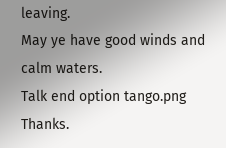leaving.
May ye have good winds and calm waters.
Talk end option tango.png Thanks.